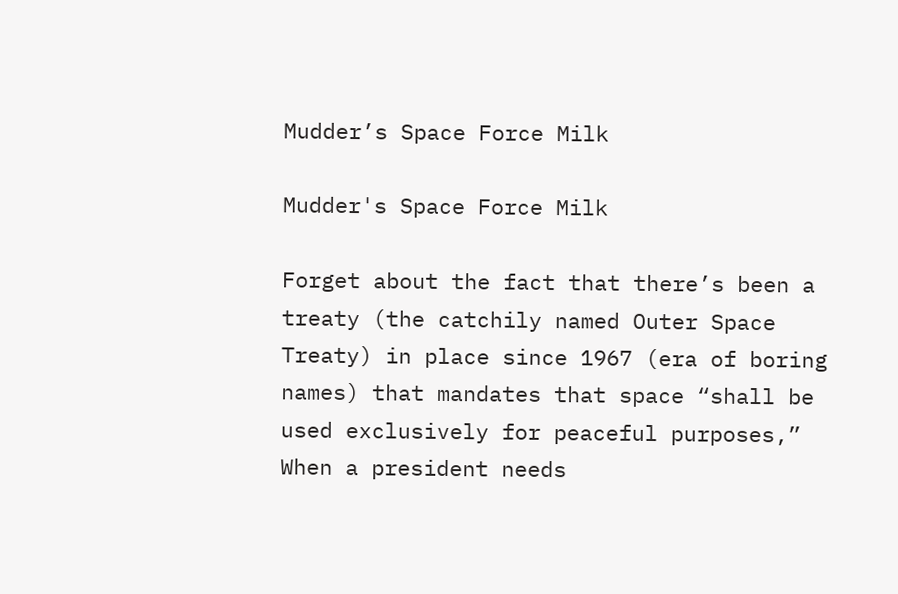Mudder’s Space Force Milk

Mudder's Space Force Milk

Forget about the fact that there’s been a treaty (the catchily named Outer Space Treaty) in place since 1967 (era of boring names) that mandates that space “shall be used exclusively for peaceful purposes,” When a president needs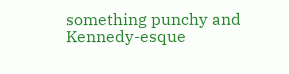something punchy and Kennedy-esque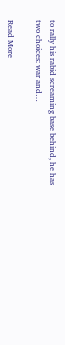to rally his rabid screaming base behind, he has two choices: war and…

Read More